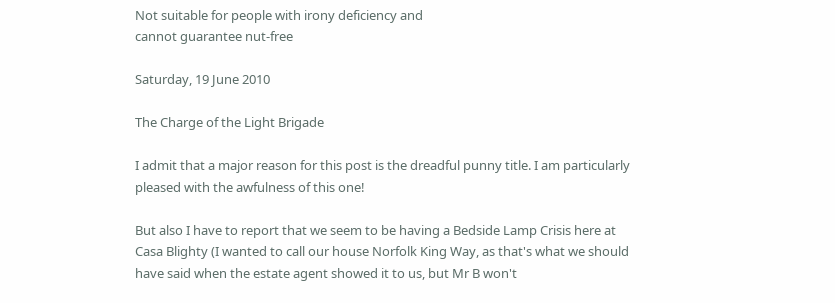Not suitable for people with irony deficiency and
cannot guarantee nut-free

Saturday, 19 June 2010

The Charge of the Light Brigade

I admit that a major reason for this post is the dreadful punny title. I am particularly pleased with the awfulness of this one!

But also I have to report that we seem to be having a Bedside Lamp Crisis here at Casa Blighty (I wanted to call our house Norfolk King Way, as that's what we should have said when the estate agent showed it to us, but Mr B won't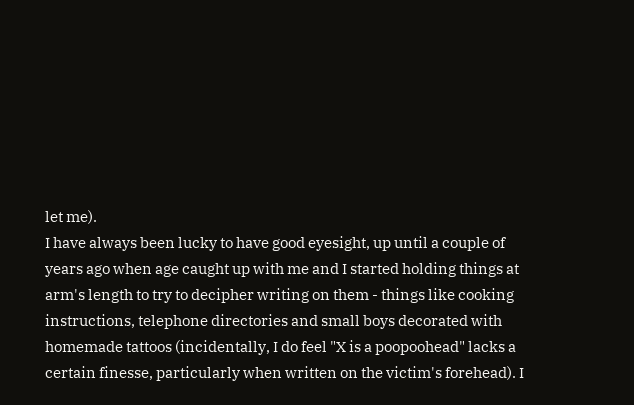let me).
I have always been lucky to have good eyesight, up until a couple of years ago when age caught up with me and I started holding things at arm's length to try to decipher writing on them - things like cooking instructions, telephone directories and small boys decorated with homemade tattoos (incidentally, I do feel "X is a poopoohead" lacks a certain finesse, particularly when written on the victim's forehead). I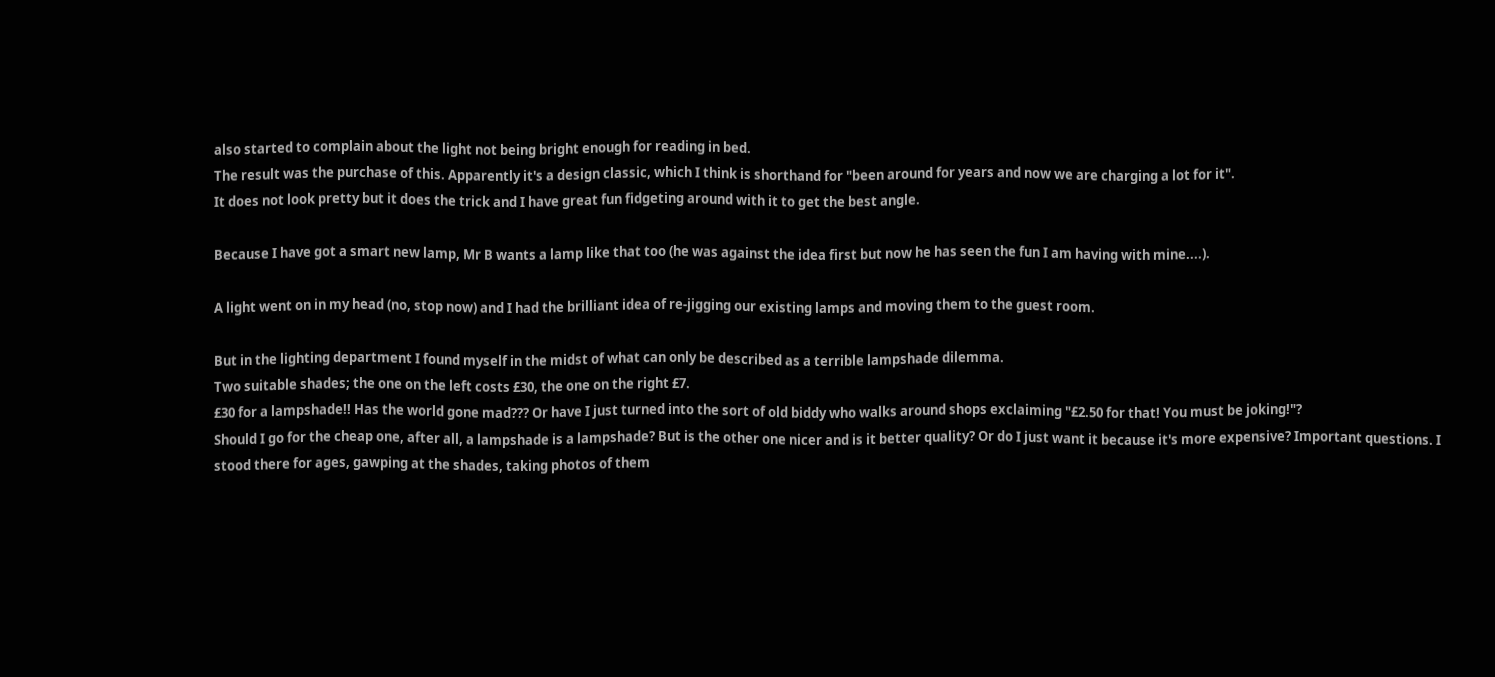also started to complain about the light not being bright enough for reading in bed.
The result was the purchase of this. Apparently it's a design classic, which I think is shorthand for "been around for years and now we are charging a lot for it".
It does not look pretty but it does the trick and I have great fun fidgeting around with it to get the best angle.

Because I have got a smart new lamp, Mr B wants a lamp like that too (he was against the idea first but now he has seen the fun I am having with mine....).

A light went on in my head (no, stop now) and I had the brilliant idea of re-jigging our existing lamps and moving them to the guest room.

But in the lighting department I found myself in the midst of what can only be described as a terrible lampshade dilemma.
Two suitable shades; the one on the left costs £30, the one on the right £7.
£30 for a lampshade!! Has the world gone mad??? Or have I just turned into the sort of old biddy who walks around shops exclaiming "£2.50 for that! You must be joking!"?
Should I go for the cheap one, after all, a lampshade is a lampshade? But is the other one nicer and is it better quality? Or do I just want it because it's more expensive? Important questions. I stood there for ages, gawping at the shades, taking photos of them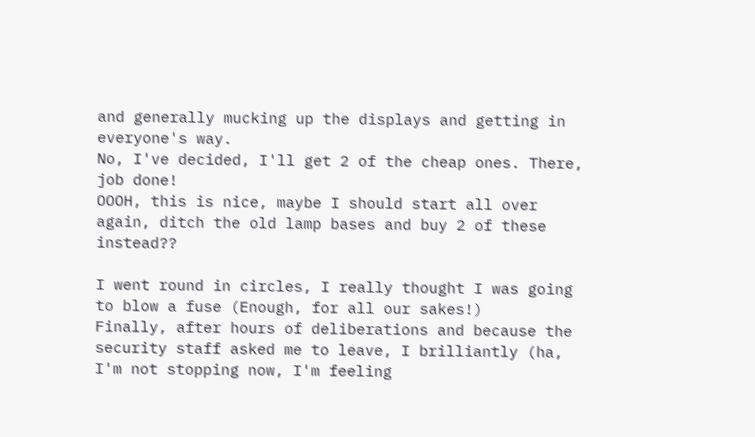and generally mucking up the displays and getting in everyone's way.
No, I've decided, I'll get 2 of the cheap ones. There, job done!
OOOH, this is nice, maybe I should start all over again, ditch the old lamp bases and buy 2 of these instead??

I went round in circles, I really thought I was going to blow a fuse (Enough, for all our sakes!)
Finally, after hours of deliberations and because the security staff asked me to leave, I brilliantly (ha, I'm not stopping now, I'm feeling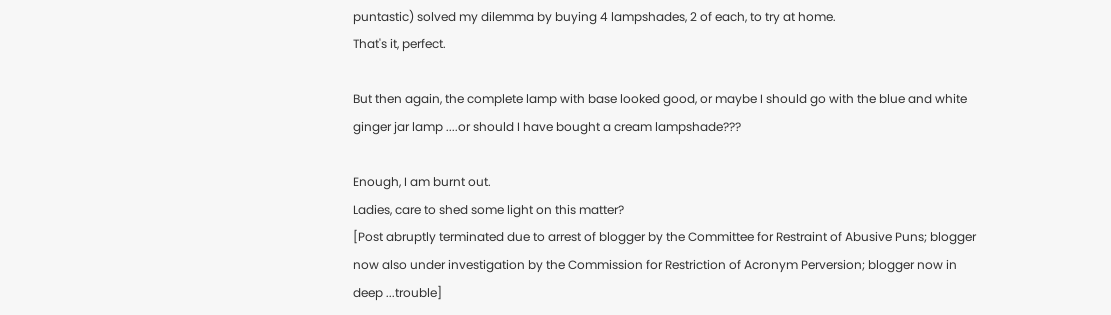puntastic) solved my dilemma by buying 4 lampshades, 2 of each, to try at home.
That's it, perfect.

But then again, the complete lamp with base looked good, or maybe I should go with the blue and white ginger jar lamp ....or should I have bought a cream lampshade???

Enough, I am burnt out.
Ladies, care to shed some light on this matter?
[Post abruptly terminated due to arrest of blogger by the Committee for Restraint of Abusive Puns; blogger now also under investigation by the Commission for Restriction of Acronym Perversion; blogger now in deep ...trouble]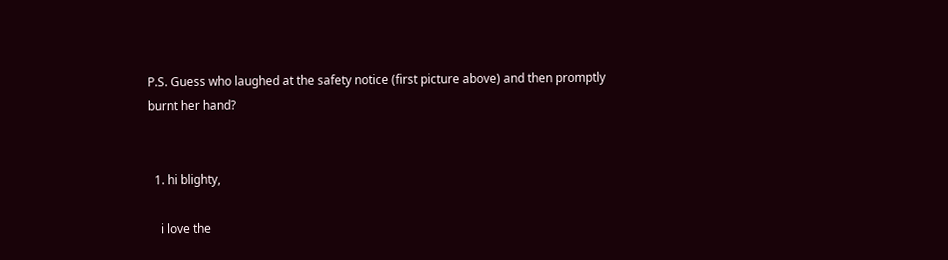P.S. Guess who laughed at the safety notice (first picture above) and then promptly burnt her hand?


  1. hi blighty,

    i love the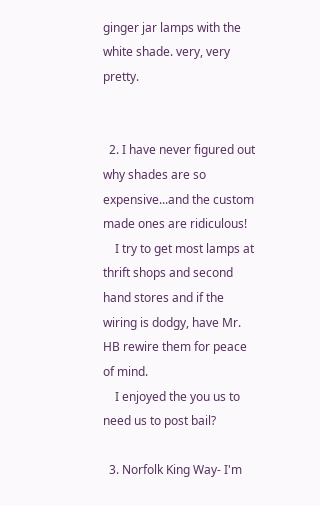ginger jar lamps with the white shade. very, very pretty.


  2. I have never figured out why shades are so expensive...and the custom made ones are ridiculous!
    I try to get most lamps at thrift shops and second hand stores and if the wiring is dodgy, have Mr. HB rewire them for peace of mind.
    I enjoyed the you us to need us to post bail?

  3. Norfolk King Way- I'm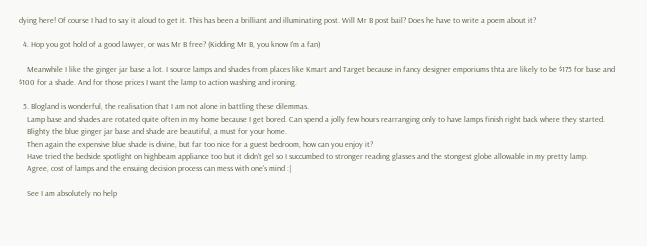dying here! Of course I had to say it aloud to get it. This has been a brilliant and illuminating post. Will Mr B post bail? Does he have to write a poem about it?

  4. Hop you got hold of a good lawyer, or was Mr B free? (Kidding Mr B, you know I'm a fan)

    Meanwhile I like the ginger jar base a lot. I source lamps and shades from places like Kmart and Target because in fancy designer emporiums thta are likely to be $175 for base and $100 for a shade. And for those prices I want the lamp to action washing and ironing.

  5. Blogland is wonderful, the realisation that I am not alone in battling these dilemmas.
    Lamp base and shades are rotated quite often in my home because I get bored. Can spend a jolly few hours rearranging only to have lamps finish right back where they started.
    Blighty the blue ginger jar base and shade are beautiful, a must for your home.
    Then again the expensive blue shade is divine, but far too nice for a guest bedroom, how can you enjoy it?
    Have tried the bedside spotlight on highbeam appliance too but it didn't gel so I succumbed to stronger reading glasses and the stongest globe allowable in my pretty lamp.
    Agree, cost of lamps and the ensuing decision process can mess with one's mind :|

    See I am absolutely no help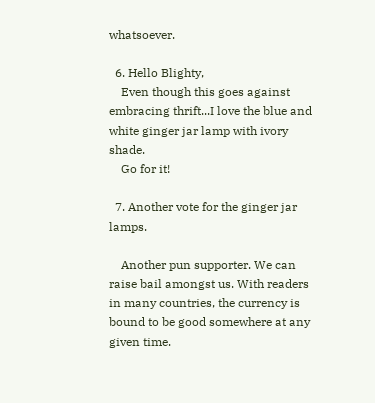whatsoever.

  6. Hello Blighty,
    Even though this goes against embracing thrift...I love the blue and white ginger jar lamp with ivory shade.
    Go for it!

  7. Another vote for the ginger jar lamps.

    Another pun supporter. We can raise bail amongst us. With readers in many countries, the currency is bound to be good somewhere at any given time.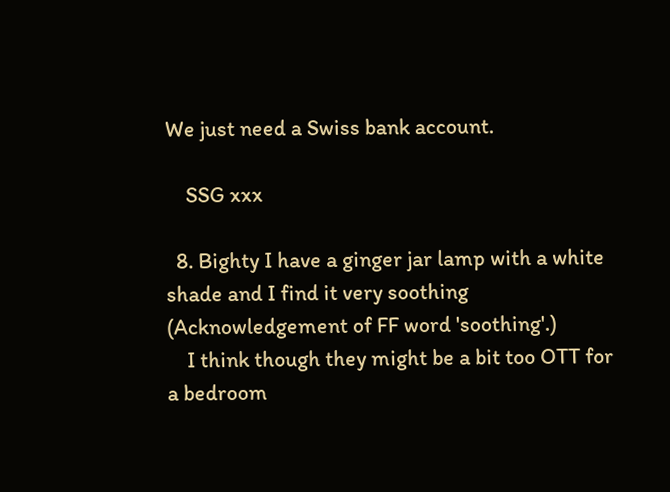We just need a Swiss bank account.

    SSG xxx

  8. Bighty I have a ginger jar lamp with a white shade and I find it very soothing (Acknowledgement of FF word 'soothing'.)
    I think though they might be a bit too OTT for a bedroom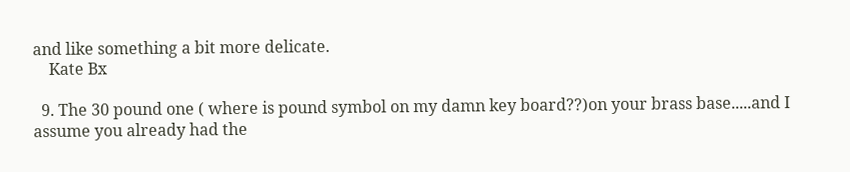and like something a bit more delicate.
    Kate Bx

  9. The 30 pound one ( where is pound symbol on my damn key board??)on your brass base.....and I assume you already had the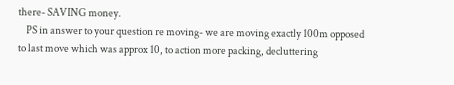there- SAVING money.
    PS in answer to your question re moving- we are moving exactly 100m opposed to last move which was approx 10, to action more packing, decluttering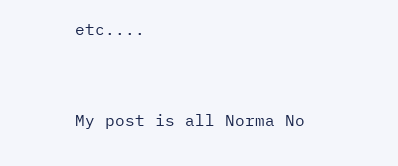etc....


My post is all Norma No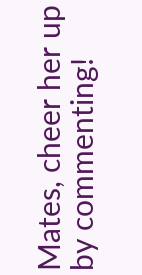Mates, cheer her up by commenting!